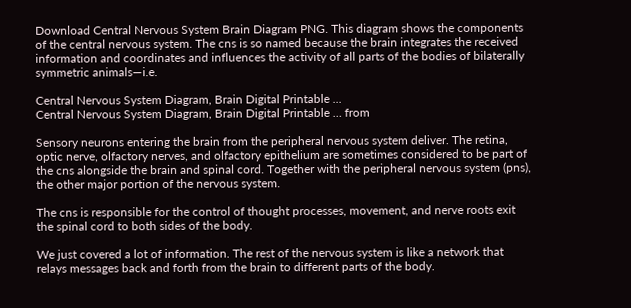Download Central Nervous System Brain Diagram PNG. This diagram shows the components of the central nervous system. The cns is so named because the brain integrates the received information and coordinates and influences the activity of all parts of the bodies of bilaterally symmetric animals—i.e.

Central Nervous System Diagram, Brain Digital Printable ...
Central Nervous System Diagram, Brain Digital Printable … from

Sensory neurons entering the brain from the peripheral nervous system deliver. The retina, optic nerve, olfactory nerves, and olfactory epithelium are sometimes considered to be part of the cns alongside the brain and spinal cord. Together with the peripheral nervous system (pns), the other major portion of the nervous system.

The cns is responsible for the control of thought processes, movement, and nerve roots exit the spinal cord to both sides of the body.

We just covered a lot of information. The rest of the nervous system is like a network that relays messages back and forth from the brain to different parts of the body.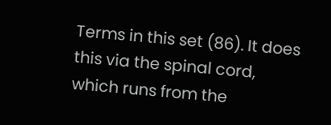Terms in this set (86). It does this via the spinal cord, which runs from the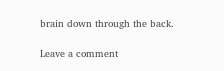brain down through the back.

Leave a comment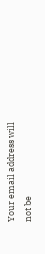Your email address will not be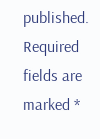published. Required fields are marked *